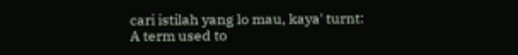cari istilah yang lo mau, kaya' turnt:
A term used to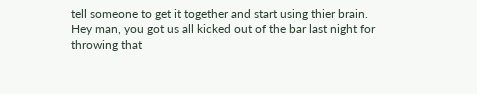tell someone to get it together and start using thier brain.
Hey man, you got us all kicked out of the bar last night for throwing that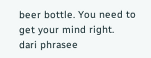beer bottle. You need to get your mind right.
dari phrasee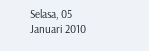Selasa, 05 Januari 2010